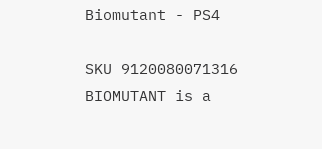Biomutant - PS4

SKU 9120080071316
BIOMUTANT is a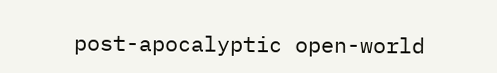post-apocalyptic open-world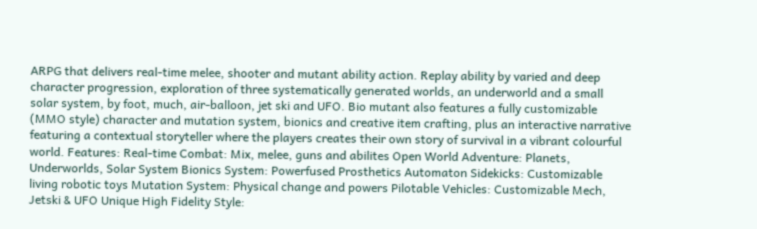ARPG that delivers real-time melee, shooter and mutant ability action. Replay ability by varied and deep character progression, exploration of three systematically generated worlds, an underworld and a small solar system, by foot, much, air-balloon, jet ski and UFO. Bio mutant also features a fully customizable (MMO style) character and mutation system, bionics and creative item crafting, plus an interactive narrative featuring a contextual storyteller where the players creates their own story of survival in a vibrant colourful world. Features: Real-time Combat: Mix, melee, guns and abilites Open World Adventure: Planets, Underworlds, Solar System Bionics System: Powerfused Prosthetics Automaton Sidekicks: Customizable living robotic toys Mutation System: Physical change and powers Pilotable Vehicles: Customizable Mech, Jetski & UFO Unique High Fidelity Style: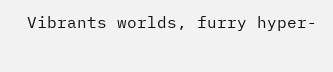Vibrants worlds, furry hyper-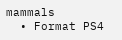mammals
  • Format PS4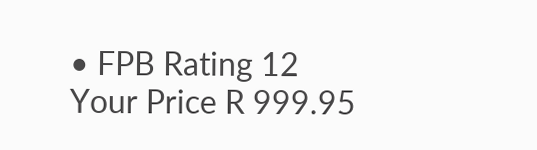• FPB Rating 12
Your Price R 999.95